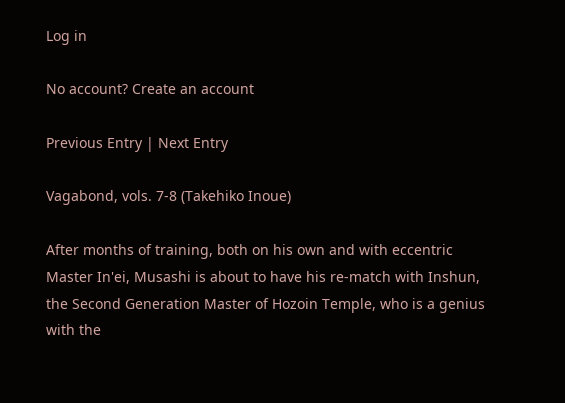Log in

No account? Create an account

Previous Entry | Next Entry

Vagabond, vols. 7-8 (Takehiko Inoue)

After months of training, both on his own and with eccentric Master In'ei, Musashi is about to have his re-match with Inshun, the Second Generation Master of Hozoin Temple, who is a genius with the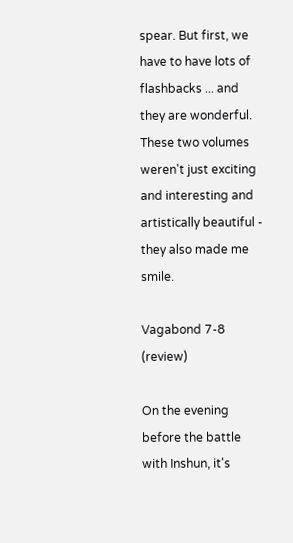spear. But first, we have to have lots of flashbacks ... and they are wonderful. These two volumes weren't just exciting and interesting and artistically beautiful - they also made me smile.

Vagabond 7-8 (review)

On the evening before the battle with Inshun, it's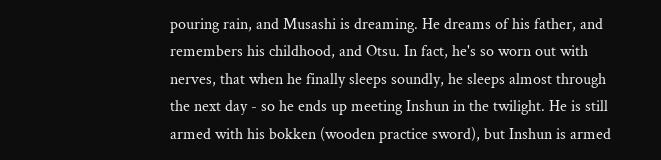pouring rain, and Musashi is dreaming. He dreams of his father, and remembers his childhood, and Otsu. In fact, he's so worn out with nerves, that when he finally sleeps soundly, he sleeps almost through the next day - so he ends up meeting Inshun in the twilight. He is still armed with his bokken (wooden practice sword), but Inshun is armed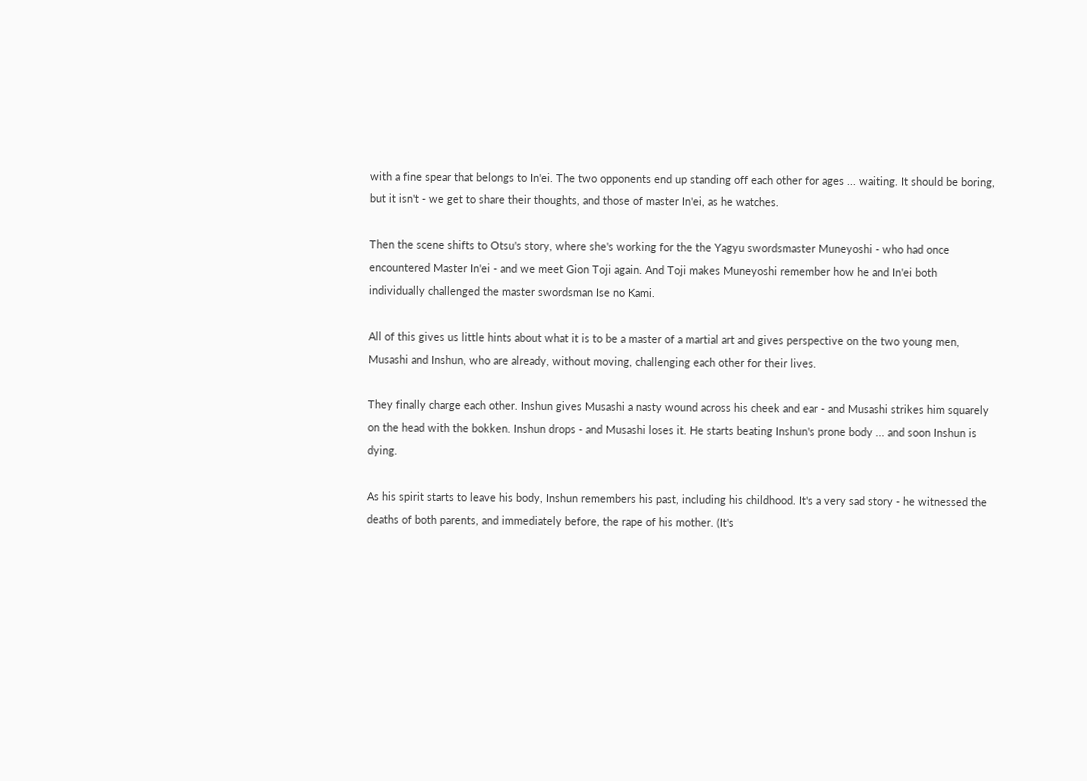with a fine spear that belongs to In'ei. The two opponents end up standing off each other for ages ... waiting. It should be boring, but it isn't - we get to share their thoughts, and those of master In'ei, as he watches.

Then the scene shifts to Otsu's story, where she's working for the the Yagyu swordsmaster Muneyoshi - who had once encountered Master In'ei - and we meet Gion Toji again. And Toji makes Muneyoshi remember how he and In'ei both individually challenged the master swordsman Ise no Kami.

All of this gives us little hints about what it is to be a master of a martial art and gives perspective on the two young men, Musashi and Inshun, who are already, without moving, challenging each other for their lives.

They finally charge each other. Inshun gives Musashi a nasty wound across his cheek and ear - and Musashi strikes him squarely on the head with the bokken. Inshun drops - and Musashi loses it. He starts beating Inshun's prone body ... and soon Inshun is dying.

As his spirit starts to leave his body, Inshun remembers his past, including his childhood. It's a very sad story - he witnessed the deaths of both parents, and immediately before, the rape of his mother. (It's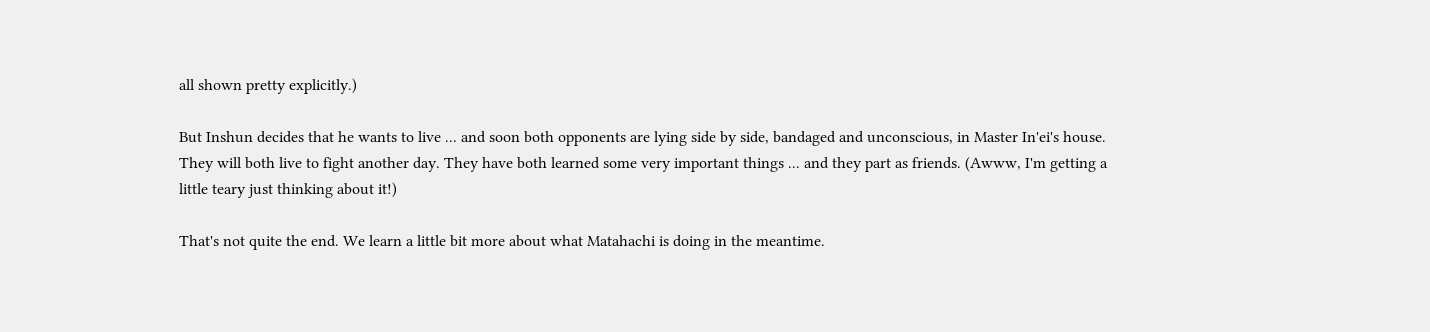all shown pretty explicitly.)

But Inshun decides that he wants to live ... and soon both opponents are lying side by side, bandaged and unconscious, in Master In'ei's house. They will both live to fight another day. They have both learned some very important things ... and they part as friends. (Awww, I'm getting a little teary just thinking about it!)

That's not quite the end. We learn a little bit more about what Matahachi is doing in the meantime.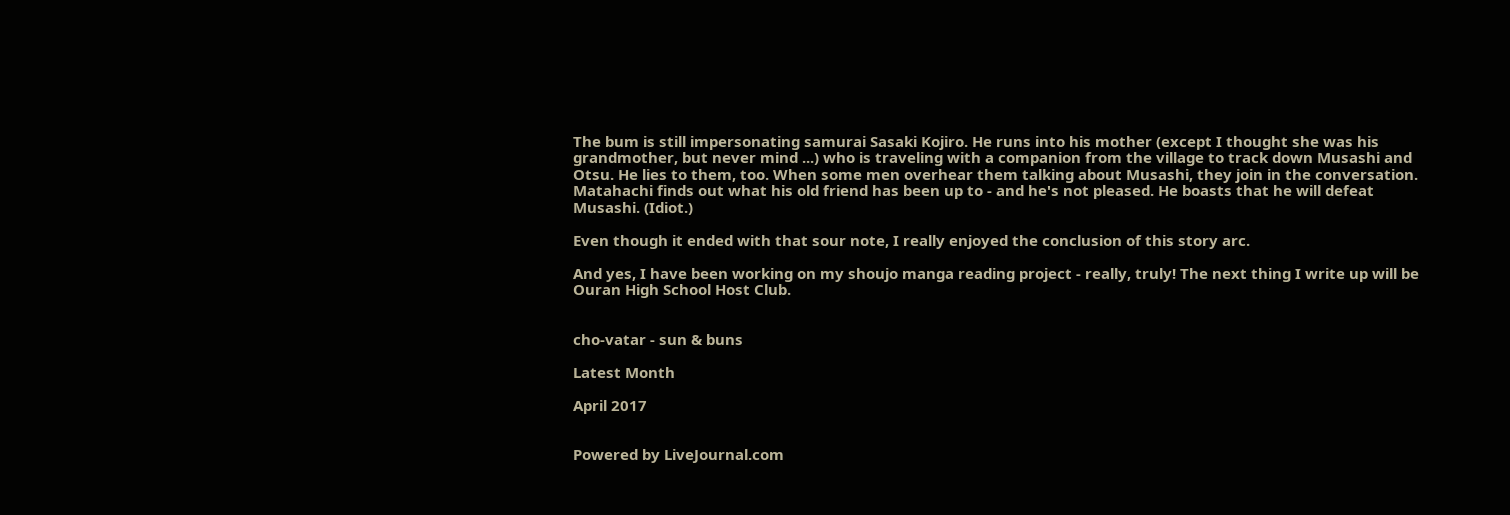The bum is still impersonating samurai Sasaki Kojiro. He runs into his mother (except I thought she was his grandmother, but never mind ...) who is traveling with a companion from the village to track down Musashi and Otsu. He lies to them, too. When some men overhear them talking about Musashi, they join in the conversation. Matahachi finds out what his old friend has been up to - and he's not pleased. He boasts that he will defeat Musashi. (Idiot.)

Even though it ended with that sour note, I really enjoyed the conclusion of this story arc.

And yes, I have been working on my shoujo manga reading project - really, truly! The next thing I write up will be Ouran High School Host Club.


cho-vatar - sun & buns

Latest Month

April 2017


Powered by LiveJournal.com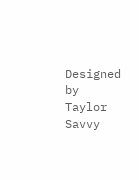Designed by Taylor Savvy